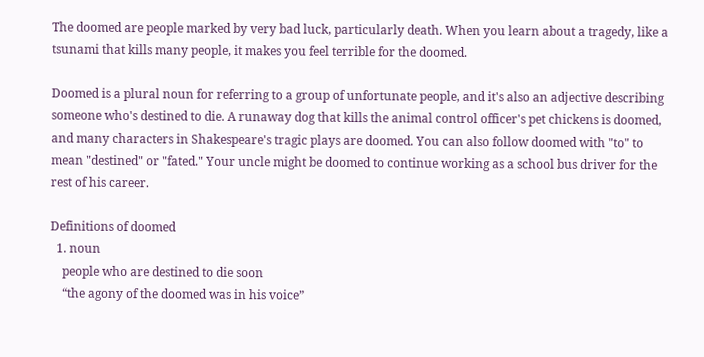The doomed are people marked by very bad luck, particularly death. When you learn about a tragedy, like a tsunami that kills many people, it makes you feel terrible for the doomed.

Doomed is a plural noun for referring to a group of unfortunate people, and it's also an adjective describing someone who's destined to die. A runaway dog that kills the animal control officer's pet chickens is doomed, and many characters in Shakespeare's tragic plays are doomed. You can also follow doomed with "to" to mean "destined" or "fated." Your uncle might be doomed to continue working as a school bus driver for the rest of his career.

Definitions of doomed
  1. noun
    people who are destined to die soon
    “the agony of the doomed was in his voice”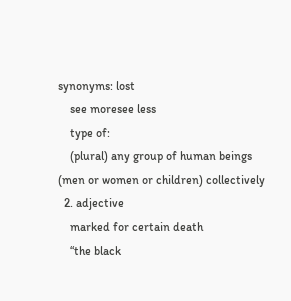synonyms: lost
    see moresee less
    type of:
    (plural) any group of human beings (men or women or children) collectively
  2. adjective
    marked for certain death
    “the black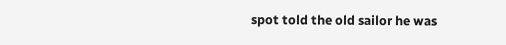spot told the old sailor he was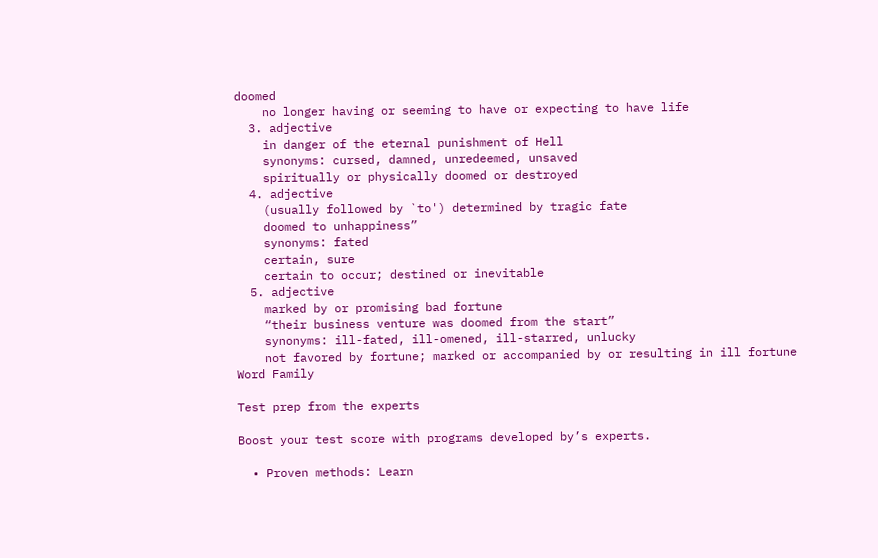doomed
    no longer having or seeming to have or expecting to have life
  3. adjective
    in danger of the eternal punishment of Hell
    synonyms: cursed, damned, unredeemed, unsaved
    spiritually or physically doomed or destroyed
  4. adjective
    (usually followed by `to') determined by tragic fate
    doomed to unhappiness”
    synonyms: fated
    certain, sure
    certain to occur; destined or inevitable
  5. adjective
    marked by or promising bad fortune
    “their business venture was doomed from the start”
    synonyms: ill-fated, ill-omened, ill-starred, unlucky
    not favored by fortune; marked or accompanied by or resulting in ill fortune
Word Family

Test prep from the experts

Boost your test score with programs developed by’s experts.

  • Proven methods: Learn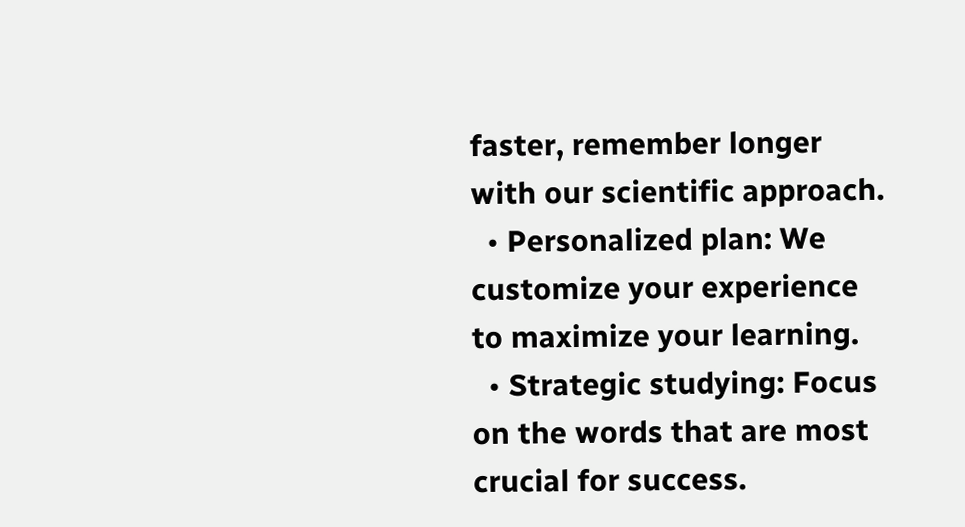faster, remember longer with our scientific approach.
  • Personalized plan: We customize your experience to maximize your learning.
  • Strategic studying: Focus on the words that are most crucial for success.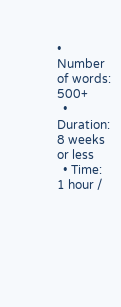• Number of words: 500+
  • Duration: 8 weeks or less
  • Time: 1 hour /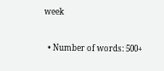week


  • Number of words: 500+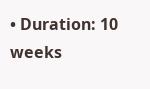• Duration: 10 weeks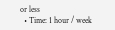or less
  • Time: 1 hour / week